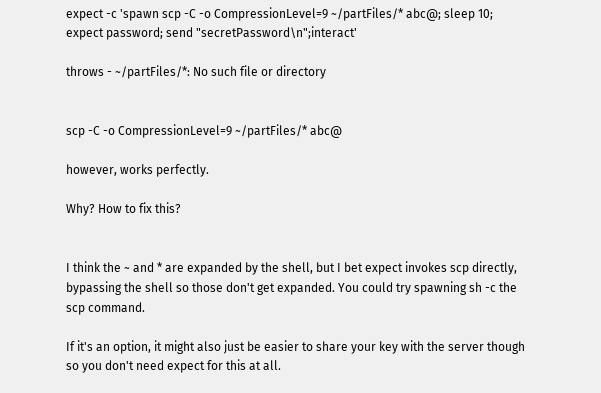expect -c 'spawn scp -C -o CompressionLevel=9 ~/partFiles/* abc@; sleep 10; expect password; send "secretPassword\n";interact'

throws - ~/partFiles/*: No such file or directory


scp -C -o CompressionLevel=9 ~/partFiles/* abc@

however, works perfectly.

Why? How to fix this?


I think the ~ and * are expanded by the shell, but I bet expect invokes scp directly, bypassing the shell so those don't get expanded. You could try spawning sh -c the scp command.

If it's an option, it might also just be easier to share your key with the server though so you don't need expect for this at all.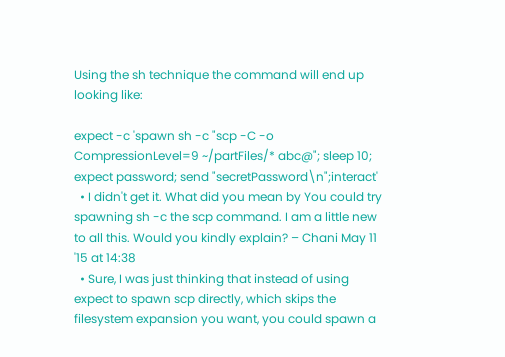Using the sh technique the command will end up looking like:

expect -c 'spawn sh -c "scp -C -o CompressionLevel=9 ~/partFiles/* abc@"; sleep 10; expect password; send "secretPassword\n";interact'
  • I didn't get it. What did you mean by You could try spawning sh -c the scp command. I am a little new to all this. Would you kindly explain? – Chani May 11 '15 at 14:38
  • Sure, I was just thinking that instead of using expect to spawn scp directly, which skips the filesystem expansion you want, you could spawn a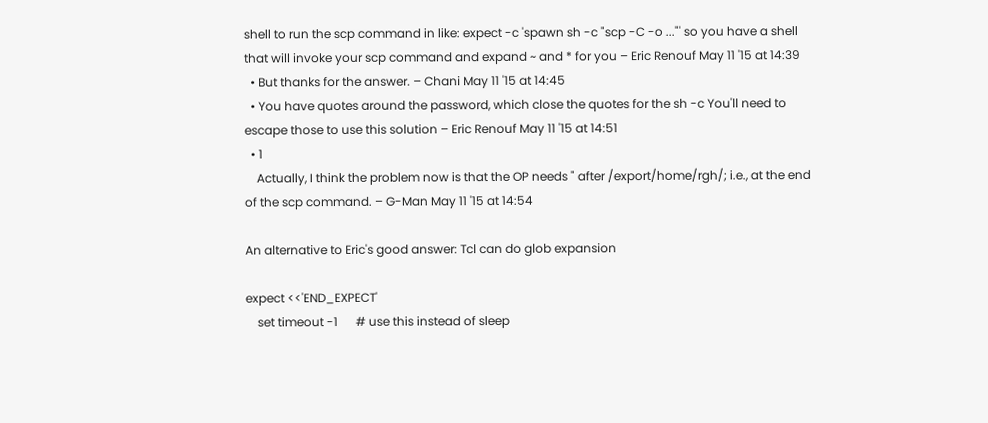shell to run the scp command in like: expect -c 'spawn sh -c "scp -C -o ..."' so you have a shell that will invoke your scp command and expand ~ and * for you – Eric Renouf May 11 '15 at 14:39
  • But thanks for the answer. – Chani May 11 '15 at 14:45
  • You have quotes around the password, which close the quotes for the sh -c You'll need to escape those to use this solution – Eric Renouf May 11 '15 at 14:51
  • 1
    Actually, I think the problem now is that the OP needs " after /export/home/rgh/; i.e., at the end of the scp command. – G-Man May 11 '15 at 14:54

An alternative to Eric's good answer: Tcl can do glob expansion

expect <<'END_EXPECT'
    set timeout -1      # use this instead of sleep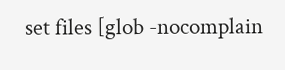set files [glob -nocomplain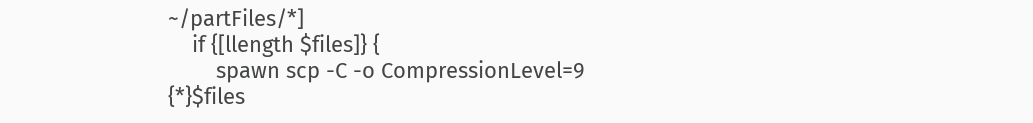~/partFiles/*]
    if {[llength $files]} {
        spawn scp -C -o CompressionLevel=9 {*}$files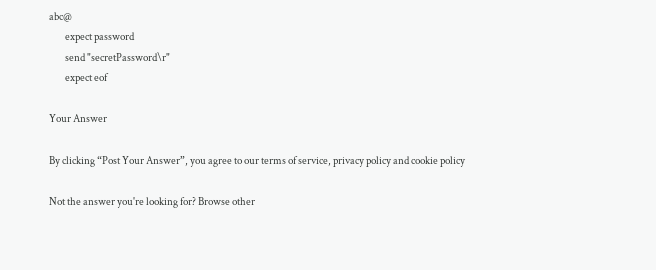abc@
        expect password
        send "secretPassword\r"
        expect eof

Your Answer

By clicking “Post Your Answer”, you agree to our terms of service, privacy policy and cookie policy

Not the answer you're looking for? Browse other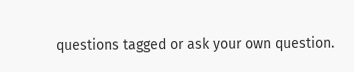questions tagged or ask your own question.